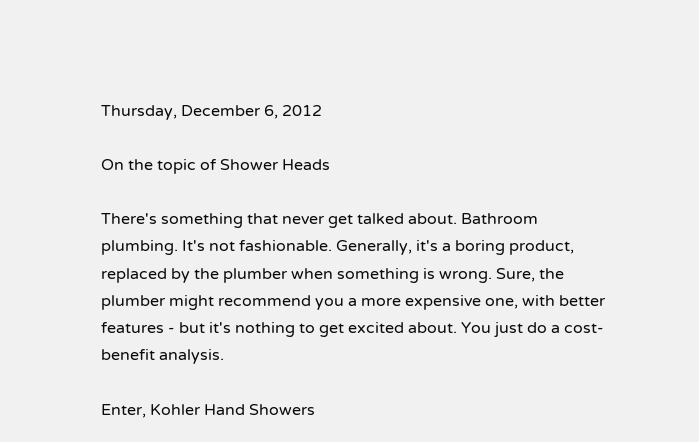Thursday, December 6, 2012

On the topic of Shower Heads

There's something that never get talked about. Bathroom plumbing. It's not fashionable. Generally, it's a boring product, replaced by the plumber when something is wrong. Sure, the plumber might recommend you a more expensive one, with better features - but it's nothing to get excited about. You just do a cost-benefit analysis.

Enter, Kohler Hand Showers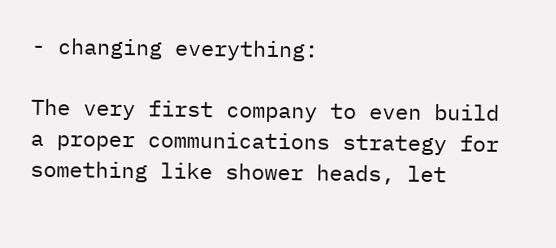- changing everything:

The very first company to even build a proper communications strategy for something like shower heads, let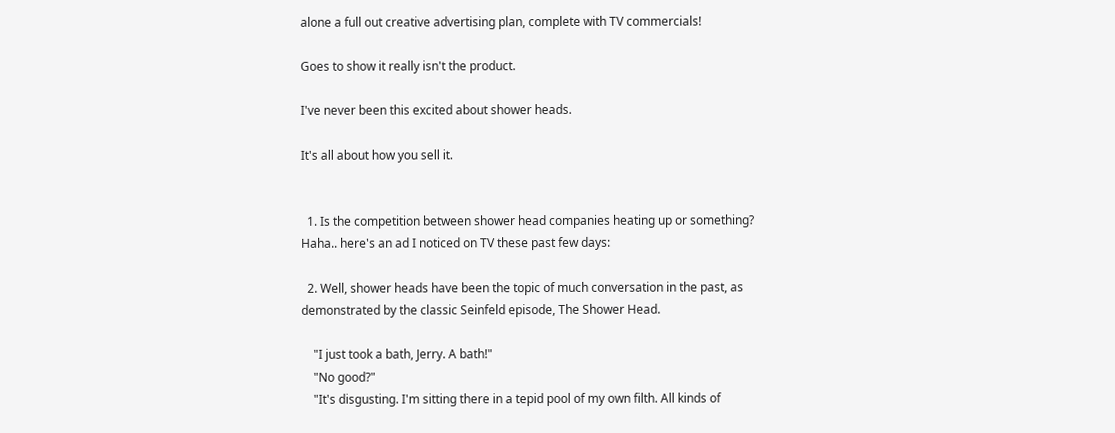alone a full out creative advertising plan, complete with TV commercials!

Goes to show it really isn't the product.

I've never been this excited about shower heads.

It's all about how you sell it.


  1. Is the competition between shower head companies heating up or something? Haha.. here's an ad I noticed on TV these past few days:

  2. Well, shower heads have been the topic of much conversation in the past, as demonstrated by the classic Seinfeld episode, The Shower Head.

    "I just took a bath, Jerry. A bath!"
    "No good?"
    "It's disgusting. I'm sitting there in a tepid pool of my own filth. All kinds of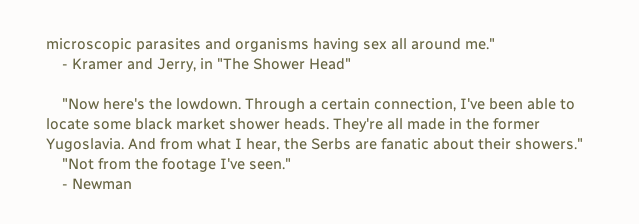microscopic parasites and organisms having sex all around me."
    - Kramer and Jerry, in "The Shower Head"

    "Now here's the lowdown. Through a certain connection, I've been able to locate some black market shower heads. They're all made in the former Yugoslavia. And from what I hear, the Serbs are fanatic about their showers."
    "Not from the footage I've seen."
    - Newman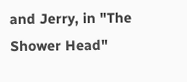and Jerry, in "The Shower Head"